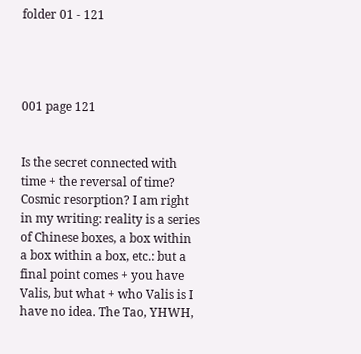folder 01 - 121




001 page 121


Is the secret connected with time + the reversal of time? Cosmic resorption? I am right in my writing: reality is a series of Chinese boxes, a box within a box within a box, etc.: but a final point comes + you have Valis, but what + who Valis is I have no idea. The Tao, YHWH,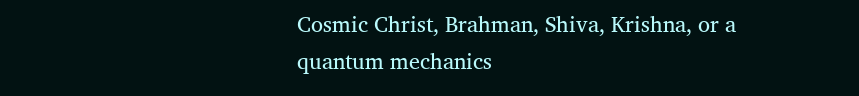Cosmic Christ, Brahman, Shiva, Krishna, or a quantum mechanics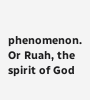phenomenon. Or Ruah, the spirit of God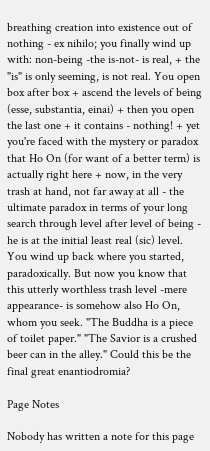breathing creation into existence out of nothing - ex nihilo; you finally wind up with: non-being -the is-not- is real, + the "is" is only seeming, is not real. You open box after box + ascend the levels of being (esse, substantia, einai) + then you open the last one + it contains - nothing! + yet you're faced with the mystery or paradox that Ho On (for want of a better term) is actually right here + now, in the very trash at hand, not far away at all - the ultimate paradox in terms of your long search through level after level of being - he is at the initial least real (sic) level. You wind up back where you started, paradoxically. But now you know that this utterly worthless trash level -mere appearance- is somehow also Ho On, whom you seek. "The Buddha is a piece of toilet paper." "The Savior is a crushed beer can in the alley." Could this be the final great enantiodromia?

Page Notes

Nobody has written a note for this page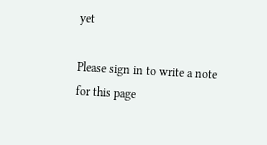yet

Please sign in to write a note for this page